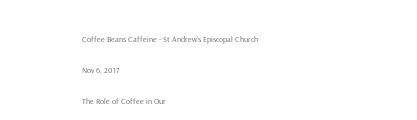Coffee Beans Caffeine - St Andrew’s Episcopal Church

Nov 6, 2017

The Role of Coffee in Our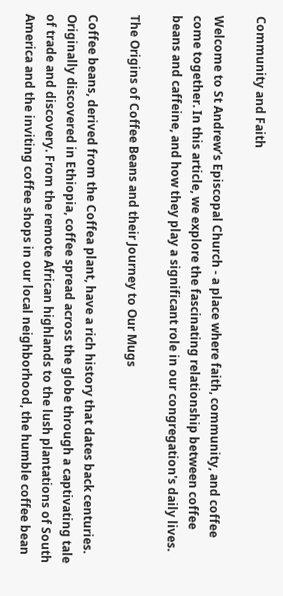Community and Faith

Welcome to St Andrew’s Episcopal Church - a place where faith, community, and coffee come together. In this article, we explore the fascinating relationship between coffee beans and caffeine, and how they play a significant role in our congregation's daily lives.

The Origins of Coffee Beans and their Journey to Our Mugs

Coffee beans, derived from the Coffea plant, have a rich history that dates back centuries. Originally discovered in Ethiopia, coffee spread across the globe through a captivating tale of trade and discovery. From the remote African highlands to the lush plantations of South America and the inviting coffee shops in our local neighborhood, the humble coffee bean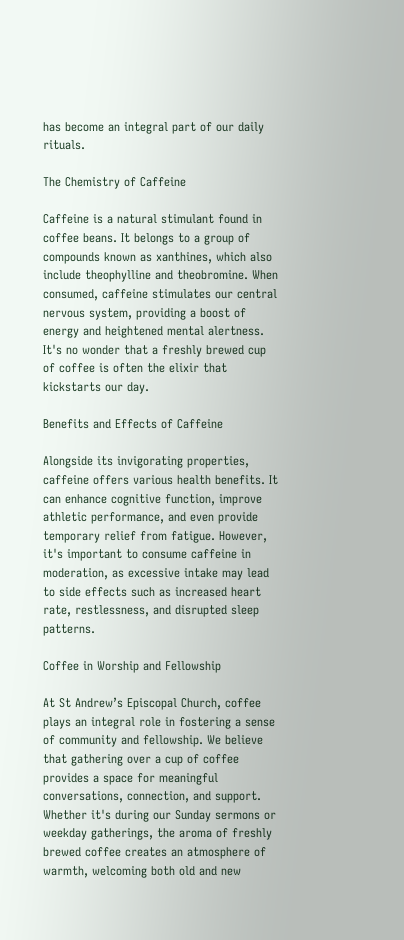has become an integral part of our daily rituals.

The Chemistry of Caffeine

Caffeine is a natural stimulant found in coffee beans. It belongs to a group of compounds known as xanthines, which also include theophylline and theobromine. When consumed, caffeine stimulates our central nervous system, providing a boost of energy and heightened mental alertness. It's no wonder that a freshly brewed cup of coffee is often the elixir that kickstarts our day.

Benefits and Effects of Caffeine

Alongside its invigorating properties, caffeine offers various health benefits. It can enhance cognitive function, improve athletic performance, and even provide temporary relief from fatigue. However, it's important to consume caffeine in moderation, as excessive intake may lead to side effects such as increased heart rate, restlessness, and disrupted sleep patterns.

Coffee in Worship and Fellowship

At St Andrew’s Episcopal Church, coffee plays an integral role in fostering a sense of community and fellowship. We believe that gathering over a cup of coffee provides a space for meaningful conversations, connection, and support. Whether it's during our Sunday sermons or weekday gatherings, the aroma of freshly brewed coffee creates an atmosphere of warmth, welcoming both old and new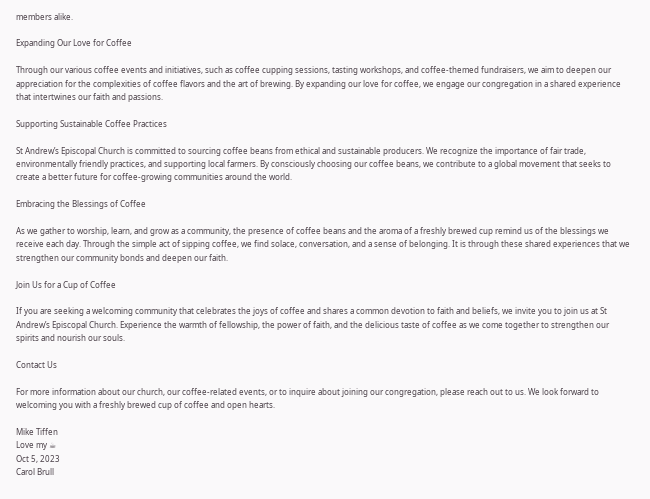members alike.

Expanding Our Love for Coffee

Through our various coffee events and initiatives, such as coffee cupping sessions, tasting workshops, and coffee-themed fundraisers, we aim to deepen our appreciation for the complexities of coffee flavors and the art of brewing. By expanding our love for coffee, we engage our congregation in a shared experience that intertwines our faith and passions.

Supporting Sustainable Coffee Practices

St Andrew’s Episcopal Church is committed to sourcing coffee beans from ethical and sustainable producers. We recognize the importance of fair trade, environmentally friendly practices, and supporting local farmers. By consciously choosing our coffee beans, we contribute to a global movement that seeks to create a better future for coffee-growing communities around the world.

Embracing the Blessings of Coffee

As we gather to worship, learn, and grow as a community, the presence of coffee beans and the aroma of a freshly brewed cup remind us of the blessings we receive each day. Through the simple act of sipping coffee, we find solace, conversation, and a sense of belonging. It is through these shared experiences that we strengthen our community bonds and deepen our faith.

Join Us for a Cup of Coffee

If you are seeking a welcoming community that celebrates the joys of coffee and shares a common devotion to faith and beliefs, we invite you to join us at St Andrew’s Episcopal Church. Experience the warmth of fellowship, the power of faith, and the delicious taste of coffee as we come together to strengthen our spirits and nourish our souls.

Contact Us

For more information about our church, our coffee-related events, or to inquire about joining our congregation, please reach out to us. We look forward to welcoming you with a freshly brewed cup of coffee and open hearts.

Mike Tiffen
Love my ☕
Oct 5, 2023
Carol Brull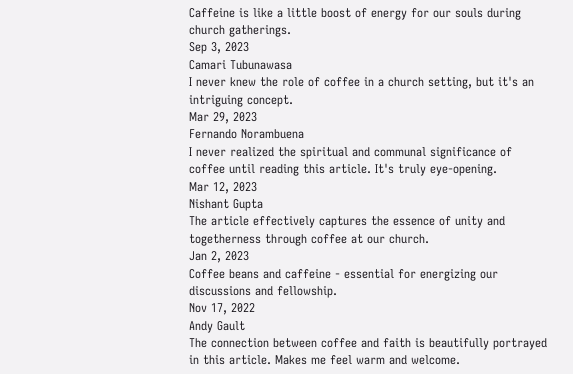Caffeine is like a little boost of energy for our souls during church gatherings.
Sep 3, 2023
Camari Tubunawasa
I never knew the role of coffee in a church setting, but it's an intriguing concept.
Mar 29, 2023
Fernando Norambuena
I never realized the spiritual and communal significance of coffee until reading this article. It's truly eye-opening.
Mar 12, 2023
Nishant Gupta
The article effectively captures the essence of unity and togetherness through coffee at our church.
Jan 2, 2023
Coffee beans and caffeine - essential for energizing our discussions and fellowship.
Nov 17, 2022
Andy Gault
The connection between coffee and faith is beautifully portrayed in this article. Makes me feel warm and welcome.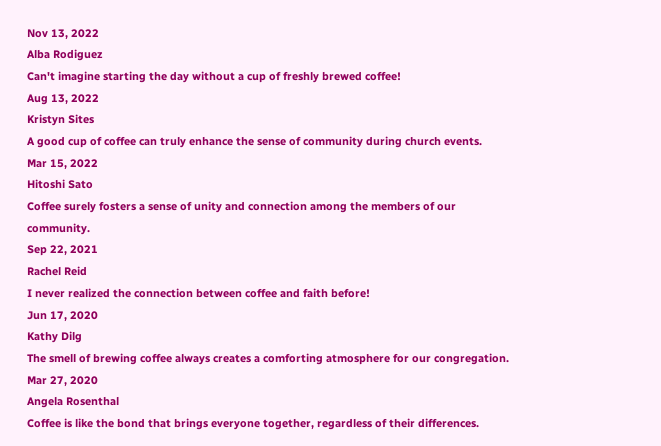Nov 13, 2022
Alba Rodiguez
Can't imagine starting the day without a cup of freshly brewed coffee!
Aug 13, 2022
Kristyn Sites
A good cup of coffee can truly enhance the sense of community during church events.
Mar 15, 2022
Hitoshi Sato
Coffee surely fosters a sense of unity and connection among the members of our community.
Sep 22, 2021
Rachel Reid
I never realized the connection between coffee and faith before!
Jun 17, 2020
Kathy Dilg
The smell of brewing coffee always creates a comforting atmosphere for our congregation.
Mar 27, 2020
Angela Rosenthal
Coffee is like the bond that brings everyone together, regardless of their differences.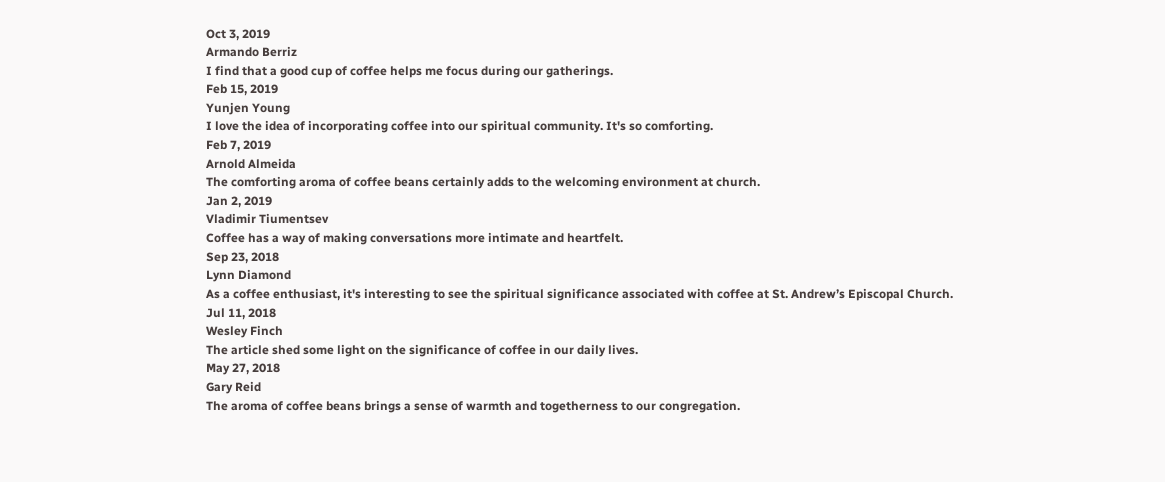Oct 3, 2019
Armando Berriz
I find that a good cup of coffee helps me focus during our gatherings.
Feb 15, 2019
Yunjen Young
I love the idea of incorporating coffee into our spiritual community. It's so comforting.
Feb 7, 2019
Arnold Almeida
The comforting aroma of coffee beans certainly adds to the welcoming environment at church.
Jan 2, 2019
Vladimir Tiumentsev
Coffee has a way of making conversations more intimate and heartfelt.
Sep 23, 2018
Lynn Diamond
As a coffee enthusiast, it's interesting to see the spiritual significance associated with coffee at St. Andrew’s Episcopal Church.
Jul 11, 2018
Wesley Finch
The article shed some light on the significance of coffee in our daily lives.
May 27, 2018
Gary Reid
The aroma of coffee beans brings a sense of warmth and togetherness to our congregation.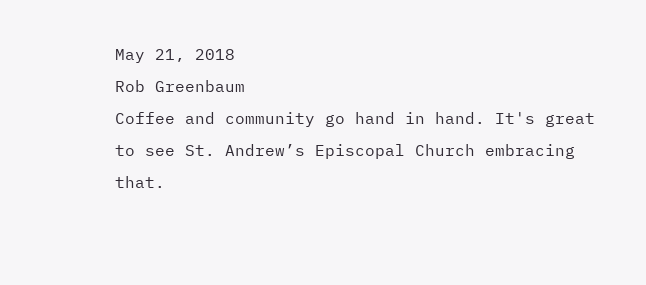May 21, 2018
Rob Greenbaum
Coffee and community go hand in hand. It's great to see St. Andrew’s Episcopal Church embracing that.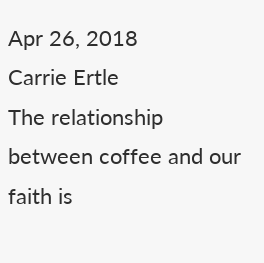Apr 26, 2018
Carrie Ertle
The relationship between coffee and our faith is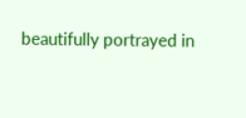beautifully portrayed in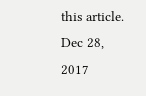this article.
Dec 28, 2017